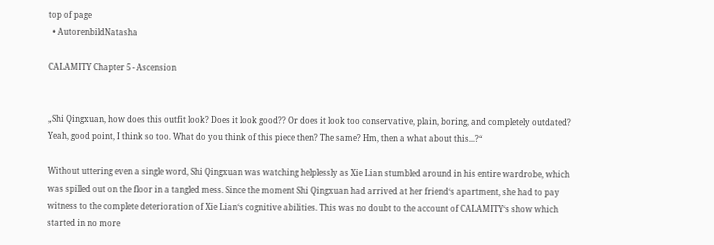top of page
  • AutorenbildNatasha

CALAMITY Chapter 5 - Ascension


„Shi Qingxuan, how does this outfit look? Does it look good?? Or does it look too conservative, plain, boring, and completely outdated? Yeah, good point, I think so too. What do you think of this piece then? The same? Hm, then a what about this...?“

Without uttering even a single word, Shi Qingxuan was watching helplessly as Xie Lian stumbled around in his entire wardrobe, which was spilled out on the floor in a tangled mess. Since the moment Shi Qingxuan had arrived at her friend‘s apartment, she had to pay witness to the complete deterioration of Xie Lian‘s cognitive abilities. This was no doubt to the account of CALAMITY‘s show which started in no more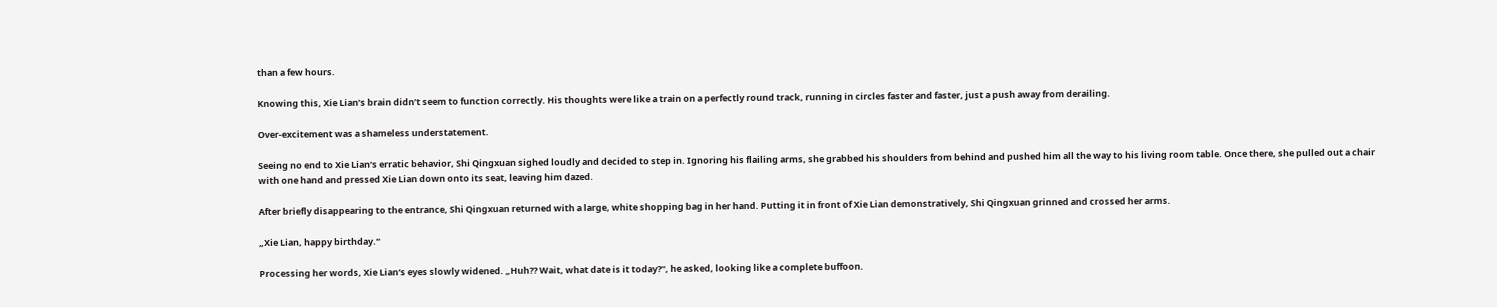than a few hours.

Knowing this, Xie Lian’s brain didn’t seem to function correctly. His thoughts were like a train on a perfectly round track, running in circles faster and faster, just a push away from derailing.

Over-excitement was a shameless understatement.

Seeing no end to Xie Lian‘s erratic behavior, Shi Qingxuan sighed loudly and decided to step in. Ignoring his flailing arms, she grabbed his shoulders from behind and pushed him all the way to his living room table. Once there, she pulled out a chair with one hand and pressed Xie Lian down onto its seat, leaving him dazed.

After briefly disappearing to the entrance, Shi Qingxuan returned with a large, white shopping bag in her hand. Putting it in front of Xie Lian demonstratively, Shi Qingxuan grinned and crossed her arms.

„Xie Lian, happy birthday.“

Processing her words, Xie Lian‘s eyes slowly widened. „Huh?? Wait, what date is it today?“, he asked, looking like a complete buffoon.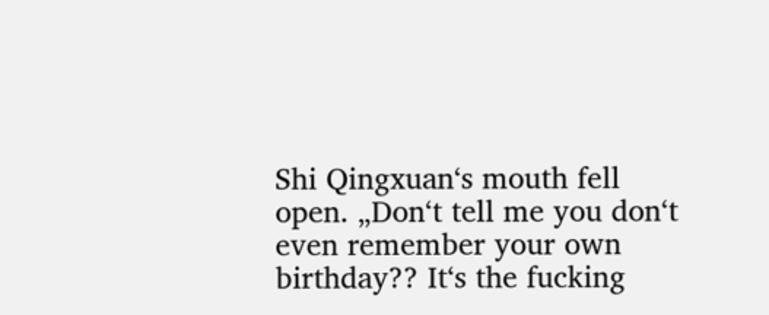Shi Qingxuan‘s mouth fell open. „Don‘t tell me you don‘t even remember your own birthday?? It‘s the fucking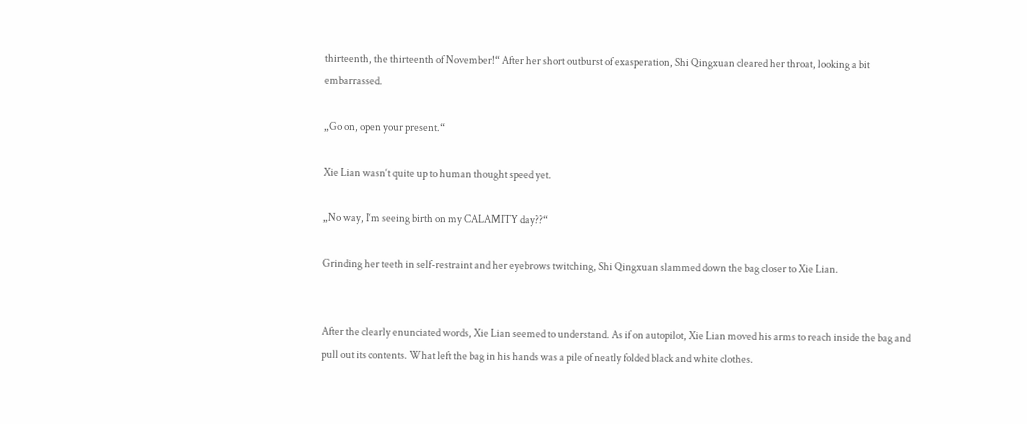thirteenth, the thirteenth of November!“ After her short outburst of exasperation, Shi Qingxuan cleared her throat, looking a bit embarrassed.

„Go on, open your present.“

Xie Lian wasn‘t quite up to human thought speed yet.

„No way, I‘m seeing birth on my CALAMITY day??“

Grinding her teeth in self-restraint and her eyebrows twitching, Shi Qingxuan slammed down the bag closer to Xie Lian.


After the clearly enunciated words, Xie Lian seemed to understand. As if on autopilot, Xie Lian moved his arms to reach inside the bag and pull out its contents. What left the bag in his hands was a pile of neatly folded black and white clothes.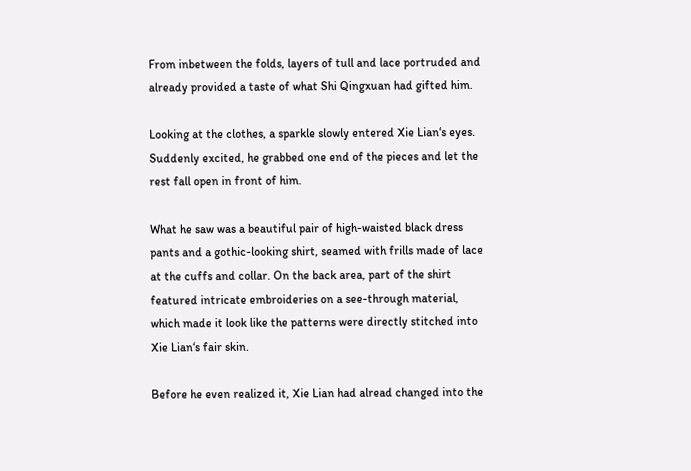From inbetween the folds, layers of tull and lace portruded and already provided a taste of what Shi Qingxuan had gifted him.

Looking at the clothes, a sparkle slowly entered Xie Lian‘s eyes. Suddenly excited, he grabbed one end of the pieces and let the rest fall open in front of him.

What he saw was a beautiful pair of high-waisted black dress pants and a gothic-looking shirt, seamed with frills made of lace at the cuffs and collar. On the back area, part of the shirt featured intricate embroideries on a see-through material, which made it look like the patterns were directly stitched into Xie Lian‘s fair skin.

Before he even realized it, Xie Lian had alread changed into the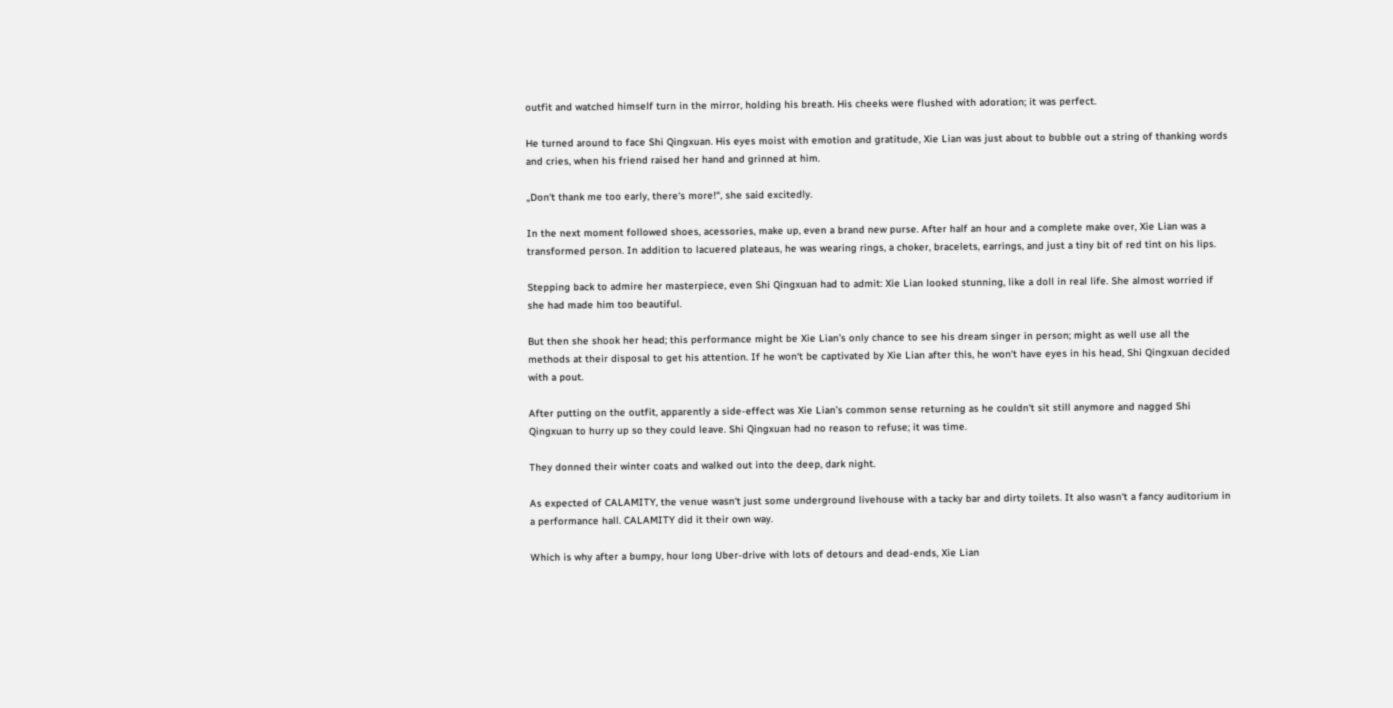outfit and watched himself turn in the mirror, holding his breath. His cheeks were flushed with adoration; it was perfect.

He turned around to face Shi Qingxuan. His eyes moist with emotion and gratitude, Xie Lian was just about to bubble out a string of thanking words and cries, when his friend raised her hand and grinned at him.

„Don‘t thank me too early, there‘s more!“, she said excitedly.

In the next moment followed shoes, acessories, make up, even a brand new purse. After half an hour and a complete make over, Xie Lian was a transformed person. In addition to lacuered plateaus, he was wearing rings, a choker, bracelets, earrings, and just a tiny bit of red tint on his lips.

Stepping back to admire her masterpiece, even Shi Qingxuan had to admit: Xie Lian looked stunning, like a doll in real life. She almost worried if she had made him too beautiful.

But then she shook her head; this performance might be Xie Lian’s only chance to see his dream singer in person; might as well use all the methods at their disposal to get his attention. If he won‘t be captivated by Xie Lian after this, he won‘t have eyes in his head, Shi Qingxuan decided with a pout.

After putting on the outfit, apparently a side-effect was Xie Lian’s common sense returning as he couldn‘t sit still anymore and nagged Shi Qingxuan to hurry up so they could leave. Shi Qingxuan had no reason to refuse; it was time.

They donned their winter coats and walked out into the deep, dark night.

As expected of CALAMITY, the venue wasn‘t just some underground livehouse with a tacky bar and dirty toilets. It also wasn‘t a fancy auditorium in a performance hall. CALAMITY did it their own way.

Which is why after a bumpy, hour long Uber-drive with lots of detours and dead-ends, Xie Lian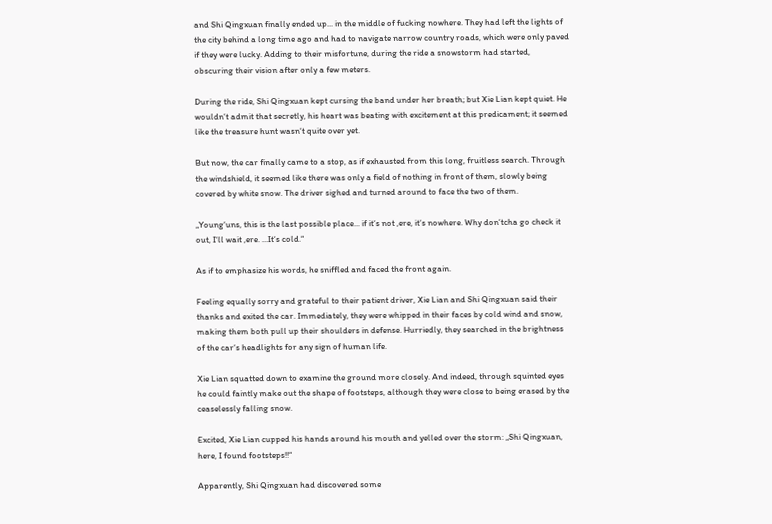and Shi Qingxuan finally ended up... in the middle of fucking nowhere. They had left the lights of the city behind a long time ago and had to navigate narrow country roads, which were only paved if they were lucky. Adding to their misfortune, during the ride a snowstorm had started, obscuring their vision after only a few meters.

During the ride, Shi Qingxuan kept cursing the band under her breath; but Xie Lian kept quiet. He wouldn‘t admit that secretly, his heart was beating with excitement at this predicament; it seemed like the treasure hunt wasn‘t quite over yet.

But now, the car finally came to a stop, as if exhausted from this long, fruitless search. Through the windshield, it seemed like there was only a field of nothing in front of them, slowly being covered by white snow. The driver sighed and turned around to face the two of them.

„Young‘uns, this is the last possible place... if it‘s not ‚ere, it‘s nowhere. Why don‘tcha go check it out, I‘ll wait ‚ere. ...It‘s cold.“

As if to emphasize his words, he sniffled and faced the front again.

Feeling equally sorry and grateful to their patient driver, Xie Lian and Shi Qingxuan said their thanks and exited the car. Immediately, they were whipped in their faces by cold wind and snow, making them both pull up their shoulders in defense. Hurriedly, they searched in the brightness of the car‘s headlights for any sign of human life.

Xie Lian squatted down to examine the ground more closely. And indeed, through squinted eyes he could faintly make out the shape of footsteps, although they were close to being erased by the ceaselessly falling snow.

Excited, Xie Lian cupped his hands around his mouth and yelled over the storm: „Shi Qingxuan, here, I found footsteps!!“

Apparently, Shi Qingxuan had discovered some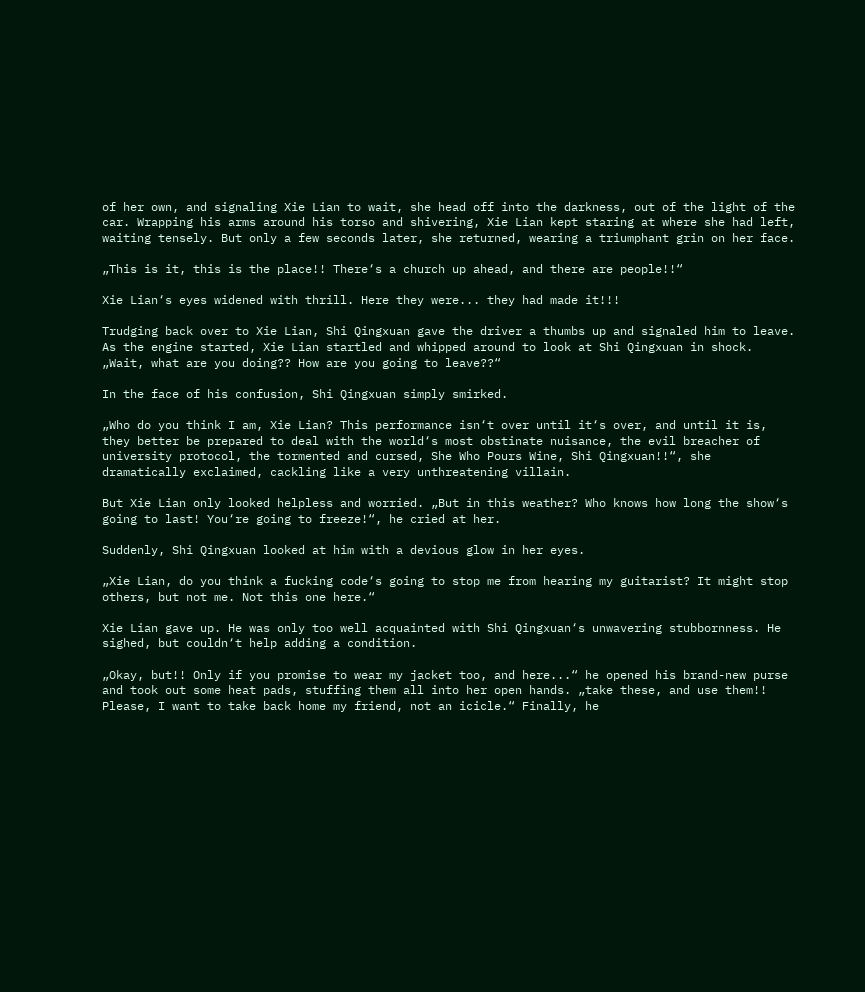of her own, and signaling Xie Lian to wait, she head off into the darkness, out of the light of the car. Wrapping his arms around his torso and shivering, Xie Lian kept staring at where she had left, waiting tensely. But only a few seconds later, she returned, wearing a triumphant grin on her face.

„This is it, this is the place!! There‘s a church up ahead, and there are people!!“

Xie Lian‘s eyes widened with thrill. Here they were... they had made it!!!

Trudging back over to Xie Lian, Shi Qingxuan gave the driver a thumbs up and signaled him to leave. As the engine started, Xie Lian startled and whipped around to look at Shi Qingxuan in shock. „Wait, what are you doing?? How are you going to leave??“

In the face of his confusion, Shi Qingxuan simply smirked.

„Who do you think I am, Xie Lian? This performance isn‘t over until it‘s over, and until it is, they better be prepared to deal with the world‘s most obstinate nuisance, the evil breacher of university protocol, the tormented and cursed, She Who Pours Wine, Shi Qingxuan!!“, she dramatically exclaimed, cackling like a very unthreatening villain.

But Xie Lian only looked helpless and worried. „But in this weather? Who knows how long the show‘s going to last! You‘re going to freeze!“, he cried at her.

Suddenly, Shi Qingxuan looked at him with a devious glow in her eyes.

„Xie Lian, do you think a fucking code‘s going to stop me from hearing my guitarist? It might stop others, but not me. Not this one here.“

Xie Lian gave up. He was only too well acquainted with Shi Qingxuan‘s unwavering stubbornness. He sighed, but couldn‘t help adding a condition.

„Okay, but!! Only if you promise to wear my jacket too, and here...“ he opened his brand-new purse and took out some heat pads, stuffing them all into her open hands. „take these, and use them!! Please, I want to take back home my friend, not an icicle.“ Finally, he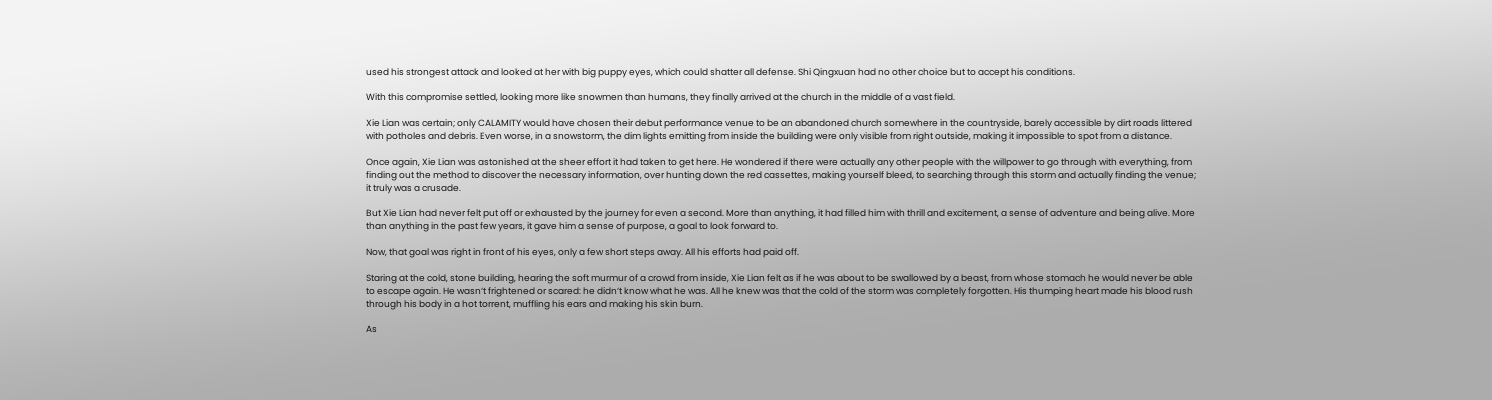used his strongest attack and looked at her with big puppy eyes, which could shatter all defense. Shi Qingxuan had no other choice but to accept his conditions.

With this compromise settled, looking more like snowmen than humans, they finally arrived at the church in the middle of a vast field.

Xie Lian was certain; only CALAMITY would have chosen their debut performance venue to be an abandoned church somewhere in the countryside, barely accessible by dirt roads littered with potholes and debris. Even worse, in a snowstorm, the dim lights emitting from inside the building were only visible from right outside, making it impossible to spot from a distance.

Once again, Xie Lian was astonished at the sheer effort it had taken to get here. He wondered if there were actually any other people with the willpower to go through with everything, from finding out the method to discover the necessary information, over hunting down the red cassettes, making yourself bleed, to searching through this storm and actually finding the venue; it truly was a crusade.

But Xie Lian had never felt put off or exhausted by the journey for even a second. More than anything, it had filled him with thrill and excitement, a sense of adventure and being alive. More than anything in the past few years, it gave him a sense of purpose, a goal to look forward to.

Now, that goal was right in front of his eyes, only a few short steps away. All his efforts had paid off.

Staring at the cold, stone building, hearing the soft murmur of a crowd from inside, Xie Lian felt as if he was about to be swallowed by a beast, from whose stomach he would never be able to escape again. He wasn‘t frightened or scared: he didn‘t know what he was. All he knew was that the cold of the storm was completely forgotten. His thumping heart made his blood rush through his body in a hot torrent, muffling his ears and making his skin burn.

As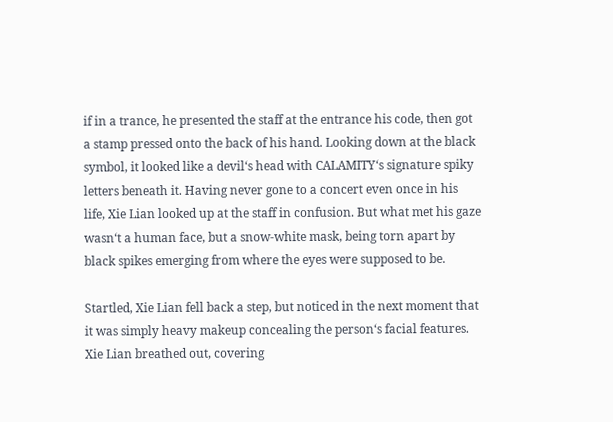if in a trance, he presented the staff at the entrance his code, then got a stamp pressed onto the back of his hand. Looking down at the black symbol, it looked like a devil‘s head with CALAMITY‘s signature spiky letters beneath it. Having never gone to a concert even once in his life, Xie Lian looked up at the staff in confusion. But what met his gaze wasn‘t a human face, but a snow-white mask, being torn apart by black spikes emerging from where the eyes were supposed to be.

Startled, Xie Lian fell back a step, but noticed in the next moment that it was simply heavy makeup concealing the person‘s facial features. Xie Lian breathed out, covering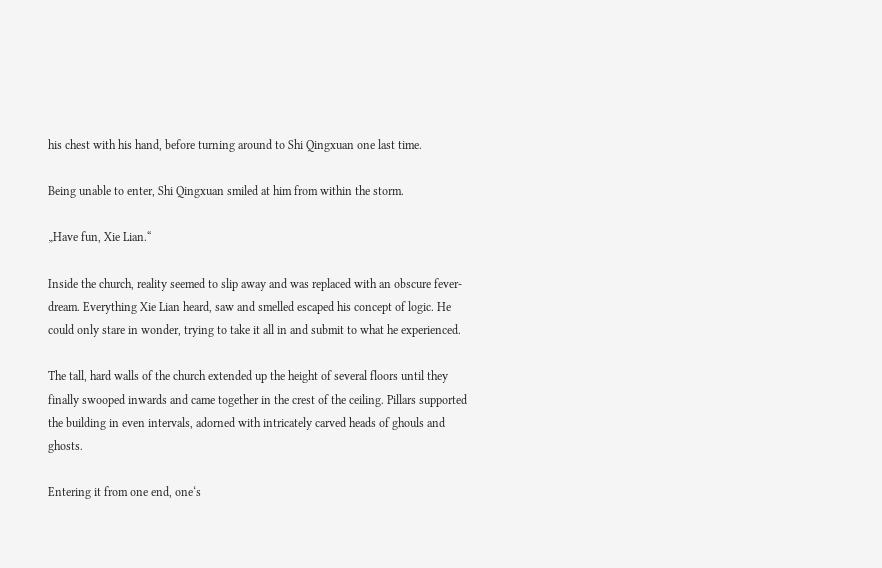his chest with his hand, before turning around to Shi Qingxuan one last time.

Being unable to enter, Shi Qingxuan smiled at him from within the storm.

„Have fun, Xie Lian.“

Inside the church, reality seemed to slip away and was replaced with an obscure fever-dream. Everything Xie Lian heard, saw and smelled escaped his concept of logic. He could only stare in wonder, trying to take it all in and submit to what he experienced.

The tall, hard walls of the church extended up the height of several floors until they finally swooped inwards and came together in the crest of the ceiling. Pillars supported the building in even intervals, adorned with intricately carved heads of ghouls and ghosts.

Entering it from one end, one‘s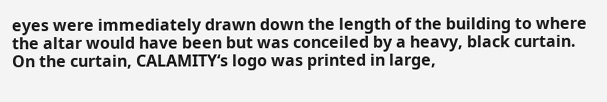eyes were immediately drawn down the length of the building to where the altar would have been but was conceiled by a heavy, black curtain. On the curtain, CALAMITY‘s logo was printed in large,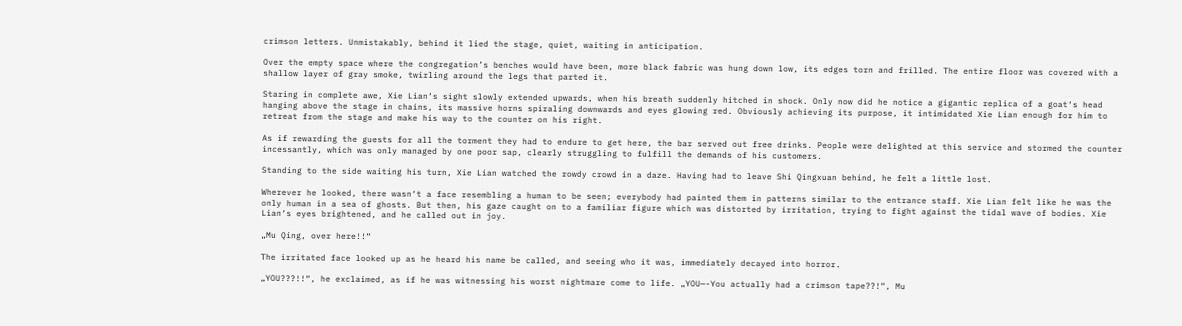crimson letters. Unmistakably, behind it lied the stage, quiet, waiting in anticipation.

Over the empty space where the congregation’s benches would have been, more black fabric was hung down low, its edges torn and frilled. The entire floor was covered with a shallow layer of gray smoke, twirling around the legs that parted it.

Staring in complete awe, Xie Lian‘s sight slowly extended upwards, when his breath suddenly hitched in shock. Only now did he notice a gigantic replica of a goat‘s head hanging above the stage in chains, its massive horns spiraling downwards and eyes glowing red. Obviously achieving its purpose, it intimidated Xie Lian enough for him to retreat from the stage and make his way to the counter on his right.

As if rewarding the guests for all the torment they had to endure to get here, the bar served out free drinks. People were delighted at this service and stormed the counter incessantly, which was only managed by one poor sap, clearly struggling to fulfill the demands of his customers.

Standing to the side waiting his turn, Xie Lian watched the rowdy crowd in a daze. Having had to leave Shi Qingxuan behind, he felt a little lost.

Wherever he looked, there wasn‘t a face resembling a human to be seen; everybody had painted them in patterns similar to the entrance staff. Xie Lian felt like he was the only human in a sea of ghosts. But then, his gaze caught on to a familiar figure which was distorted by irritation, trying to fight against the tidal wave of bodies. Xie Lian‘s eyes brightened, and he called out in joy.

„Mu Qing, over here!!“

The irritated face looked up as he heard his name be called, and seeing who it was, immediately decayed into horror.

„YOU???!!“, he exclaimed, as if he was witnessing his worst nightmare come to life. „YOU—-You actually had a crimson tape??!“, Mu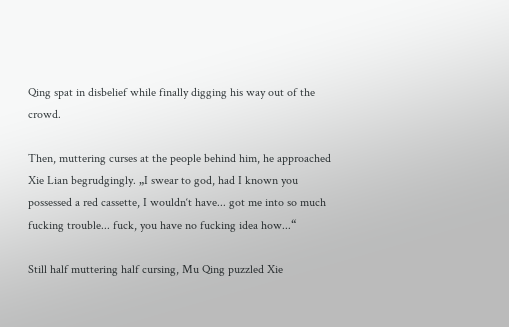Qing spat in disbelief while finally digging his way out of the crowd.

Then, muttering curses at the people behind him, he approached Xie Lian begrudgingly. „I swear to god, had I known you possessed a red cassette, I wouldn‘t have... got me into so much fucking trouble... fuck, you have no fucking idea how...“

Still half muttering half cursing, Mu Qing puzzled Xie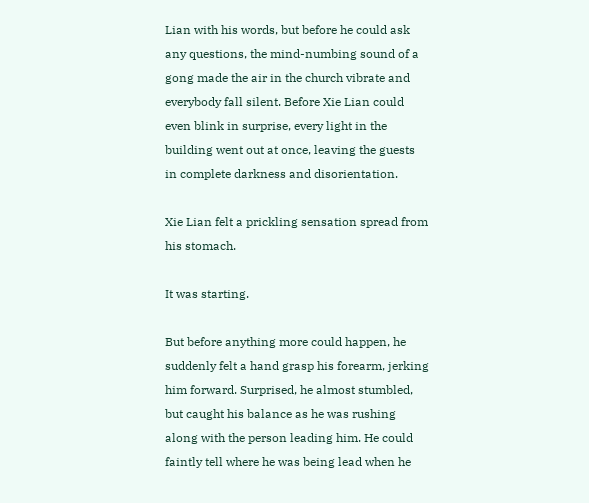Lian with his words, but before he could ask any questions, the mind-numbing sound of a gong made the air in the church vibrate and everybody fall silent. Before Xie Lian could even blink in surprise, every light in the building went out at once, leaving the guests in complete darkness and disorientation.

Xie Lian felt a prickling sensation spread from his stomach.

It was starting.

But before anything more could happen, he suddenly felt a hand grasp his forearm, jerking him forward. Surprised, he almost stumbled, but caught his balance as he was rushing along with the person leading him. He could faintly tell where he was being lead when he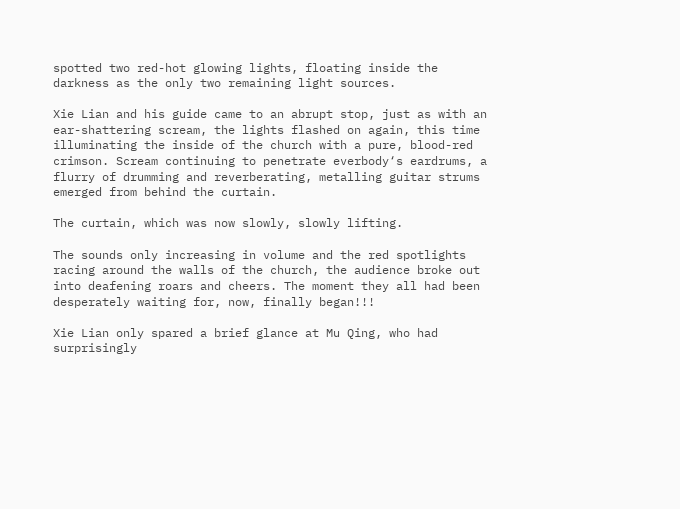spotted two red-hot glowing lights, floating inside the darkness as the only two remaining light sources.

Xie Lian and his guide came to an abrupt stop, just as with an ear-shattering scream, the lights flashed on again, this time illuminating the inside of the church with a pure, blood-red crimson. Scream continuing to penetrate everbody‘s eardrums, a flurry of drumming and reverberating, metalling guitar strums emerged from behind the curtain.

The curtain, which was now slowly, slowly lifting.

The sounds only increasing in volume and the red spotlights racing around the walls of the church, the audience broke out into deafening roars and cheers. The moment they all had been desperately waiting for, now, finally began!!!

Xie Lian only spared a brief glance at Mu Qing, who had surprisingly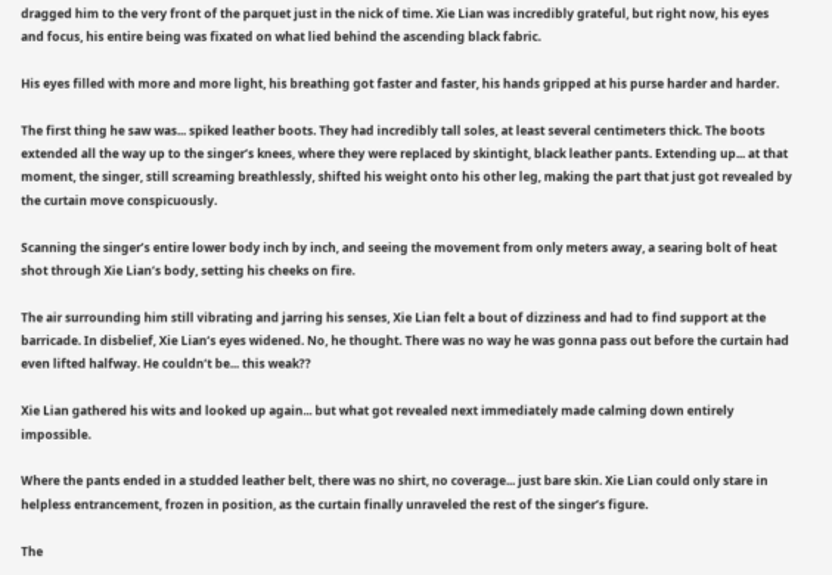dragged him to the very front of the parquet just in the nick of time. Xie Lian was incredibly grateful, but right now, his eyes and focus, his entire being was fixated on what lied behind the ascending black fabric.

His eyes filled with more and more light, his breathing got faster and faster, his hands gripped at his purse harder and harder.

The first thing he saw was... spiked leather boots. They had incredibly tall soles, at least several centimeters thick. The boots extended all the way up to the singer‘s knees, where they were replaced by skintight, black leather pants. Extending up... at that moment, the singer, still screaming breathlessly, shifted his weight onto his other leg, making the part that just got revealed by the curtain move conspicuously.

Scanning the singer’s entire lower body inch by inch, and seeing the movement from only meters away, a searing bolt of heat shot through Xie Lian‘s body, setting his cheeks on fire.

The air surrounding him still vibrating and jarring his senses, Xie Lian felt a bout of dizziness and had to find support at the barricade. In disbelief, Xie Lian‘s eyes widened. No, he thought. There was no way he was gonna pass out before the curtain had even lifted halfway. He couldn‘t be... this weak??

Xie Lian gathered his wits and looked up again... but what got revealed next immediately made calming down entirely impossible.

Where the pants ended in a studded leather belt, there was no shirt, no coverage... just bare skin. Xie Lian could only stare in helpless entrancement, frozen in position, as the curtain finally unraveled the rest of the singer‘s figure.

The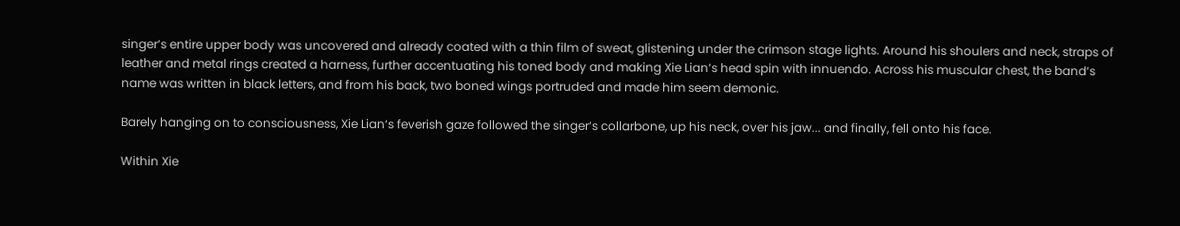singer‘s entire upper body was uncovered and already coated with a thin film of sweat, glistening under the crimson stage lights. Around his shoulers and neck, straps of leather and metal rings created a harness, further accentuating his toned body and making Xie Lian‘s head spin with innuendo. Across his muscular chest, the band‘s name was written in black letters, and from his back, two boned wings portruded and made him seem demonic.

Barely hanging on to consciousness, Xie Lian‘s feverish gaze followed the singer‘s collarbone, up his neck, over his jaw... and finally, fell onto his face.

Within Xie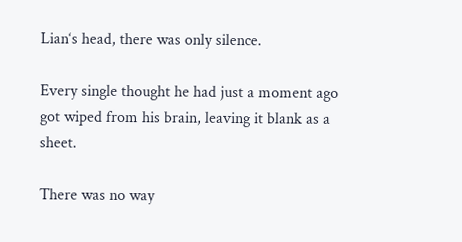Lian‘s head, there was only silence.

Every single thought he had just a moment ago got wiped from his brain, leaving it blank as a sheet.

There was no way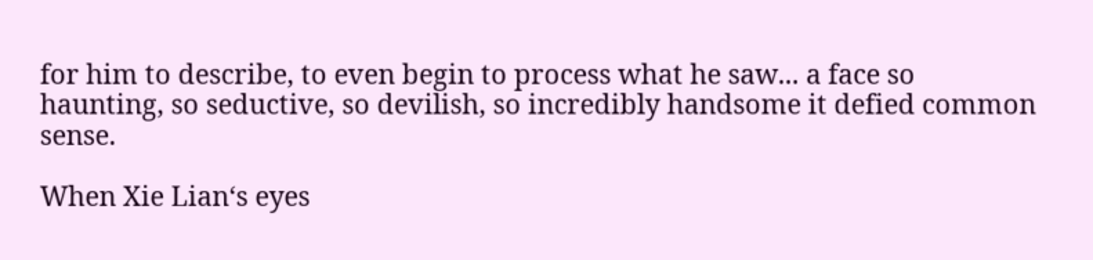for him to describe, to even begin to process what he saw... a face so haunting, so seductive, so devilish, so incredibly handsome it defied common sense.

When Xie Lian‘s eyes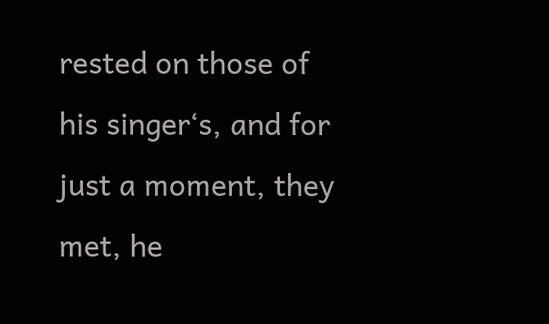rested on those of his singer‘s, and for just a moment, they met, he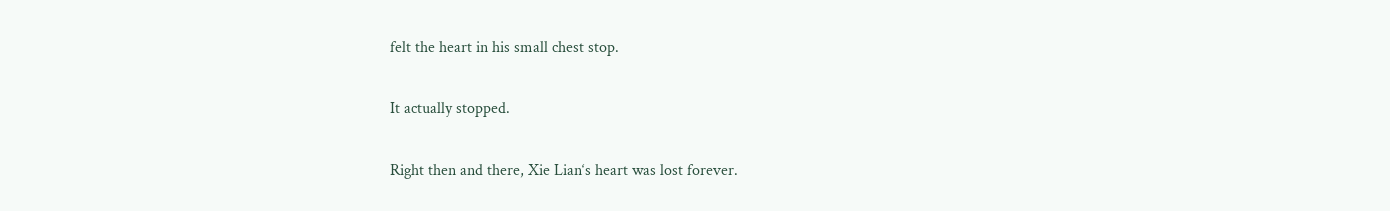felt the heart in his small chest stop.

It actually stopped.

Right then and there, Xie Lian‘s heart was lost forever.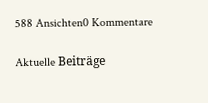588 Ansichten0 Kommentare

Aktuelle Beiträge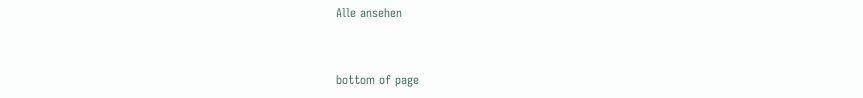Alle ansehen


bottom of page